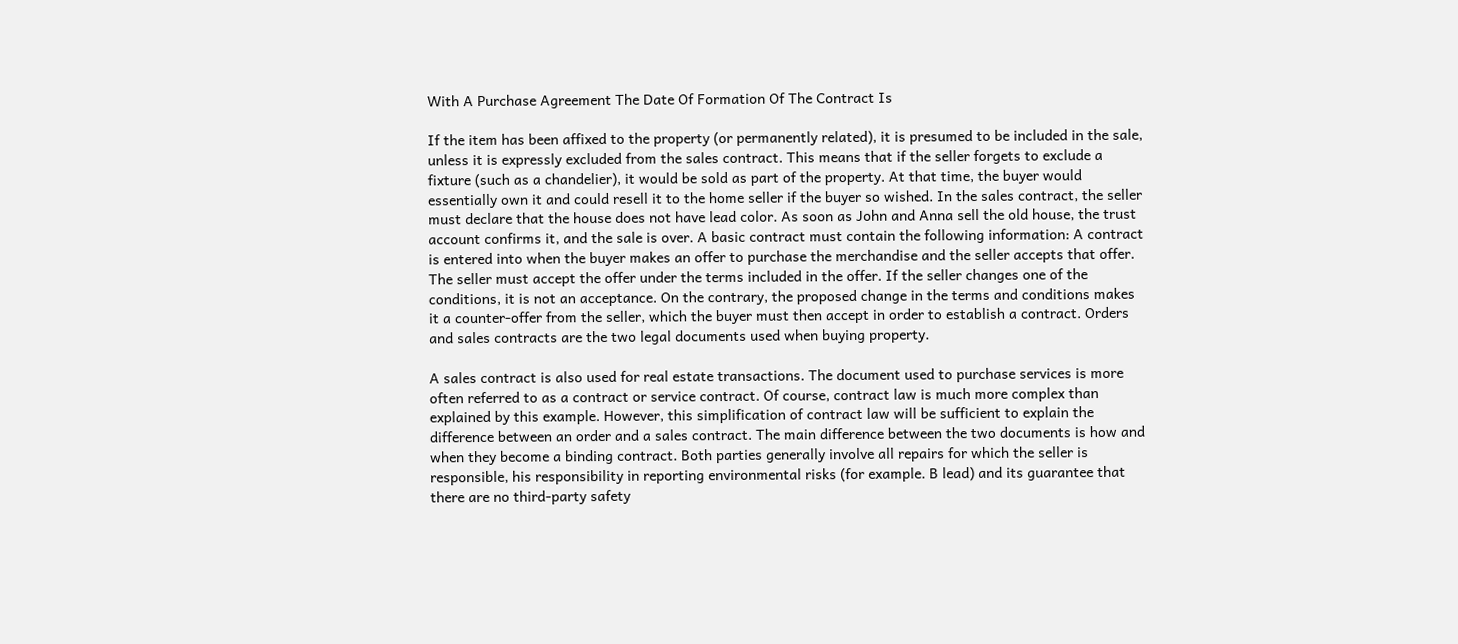With A Purchase Agreement The Date Of Formation Of The Contract Is

If the item has been affixed to the property (or permanently related), it is presumed to be included in the sale, unless it is expressly excluded from the sales contract. This means that if the seller forgets to exclude a fixture (such as a chandelier), it would be sold as part of the property. At that time, the buyer would essentially own it and could resell it to the home seller if the buyer so wished. In the sales contract, the seller must declare that the house does not have lead color. As soon as John and Anna sell the old house, the trust account confirms it, and the sale is over. A basic contract must contain the following information: A contract is entered into when the buyer makes an offer to purchase the merchandise and the seller accepts that offer. The seller must accept the offer under the terms included in the offer. If the seller changes one of the conditions, it is not an acceptance. On the contrary, the proposed change in the terms and conditions makes it a counter-offer from the seller, which the buyer must then accept in order to establish a contract. Orders and sales contracts are the two legal documents used when buying property.

A sales contract is also used for real estate transactions. The document used to purchase services is more often referred to as a contract or service contract. Of course, contract law is much more complex than explained by this example. However, this simplification of contract law will be sufficient to explain the difference between an order and a sales contract. The main difference between the two documents is how and when they become a binding contract. Both parties generally involve all repairs for which the seller is responsible, his responsibility in reporting environmental risks (for example. B lead) and its guarantee that there are no third-party safety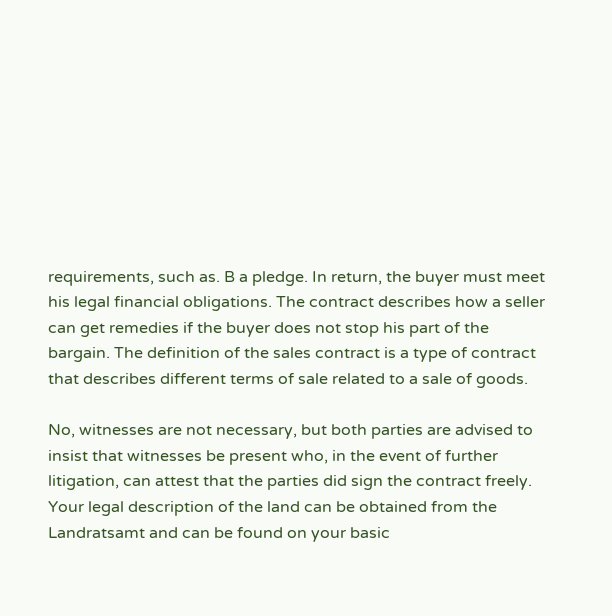requirements, such as. B a pledge. In return, the buyer must meet his legal financial obligations. The contract describes how a seller can get remedies if the buyer does not stop his part of the bargain. The definition of the sales contract is a type of contract that describes different terms of sale related to a sale of goods.

No, witnesses are not necessary, but both parties are advised to insist that witnesses be present who, in the event of further litigation, can attest that the parties did sign the contract freely. Your legal description of the land can be obtained from the Landratsamt and can be found on your basic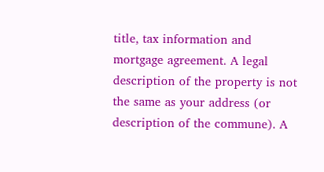title, tax information and mortgage agreement. A legal description of the property is not the same as your address (or description of the commune). A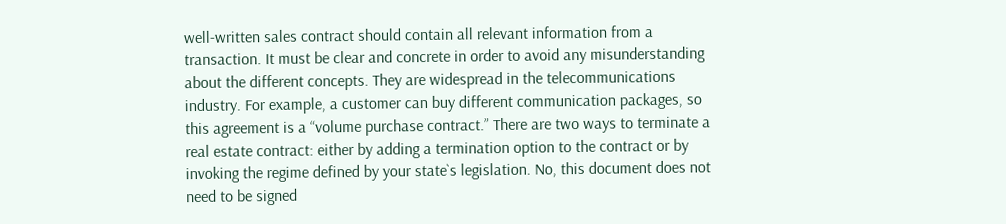well-written sales contract should contain all relevant information from a transaction. It must be clear and concrete in order to avoid any misunderstanding about the different concepts. They are widespread in the telecommunications industry. For example, a customer can buy different communication packages, so this agreement is a “volume purchase contract.” There are two ways to terminate a real estate contract: either by adding a termination option to the contract or by invoking the regime defined by your state`s legislation. No, this document does not need to be signed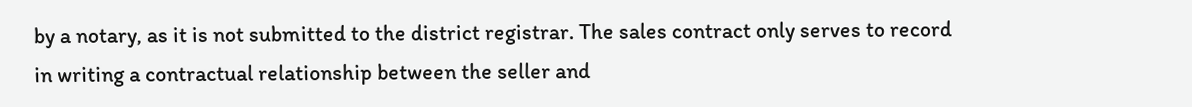by a notary, as it is not submitted to the district registrar. The sales contract only serves to record in writing a contractual relationship between the seller and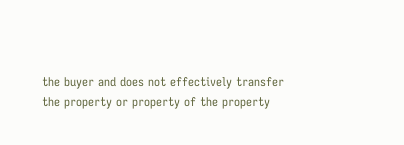the buyer and does not effectively transfer the property or property of the property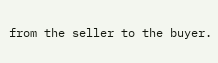from the seller to the buyer.